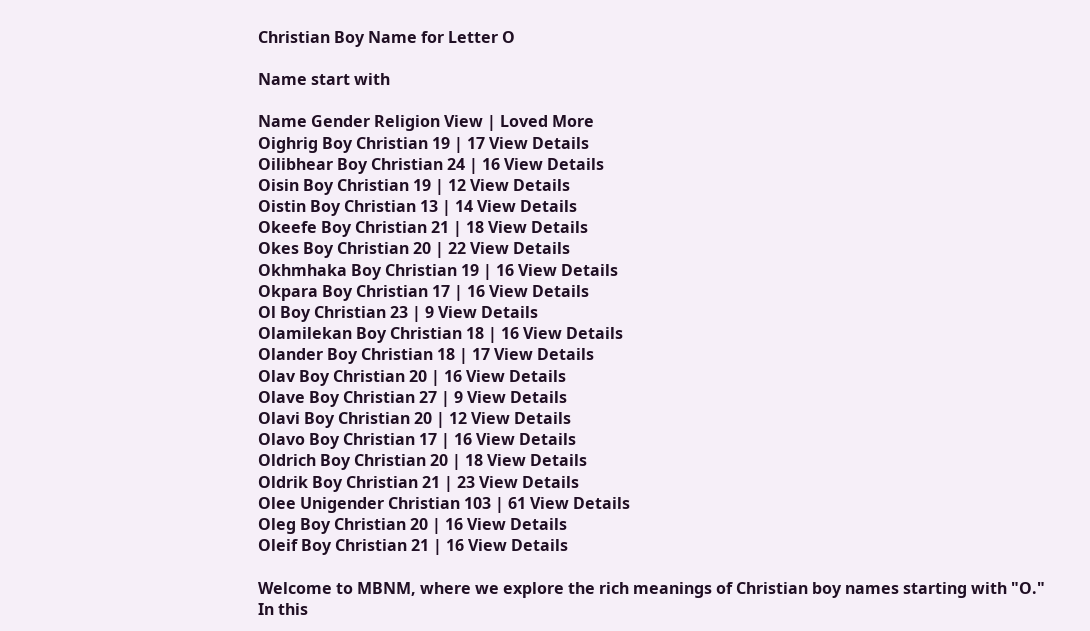Christian Boy Name for Letter O

Name start with

Name Gender Religion View | Loved More
Oighrig Boy Christian 19 | 17 View Details
Oilibhear Boy Christian 24 | 16 View Details
Oisin Boy Christian 19 | 12 View Details
Oistin Boy Christian 13 | 14 View Details
Okeefe Boy Christian 21 | 18 View Details
Okes Boy Christian 20 | 22 View Details
Okhmhaka Boy Christian 19 | 16 View Details
Okpara Boy Christian 17 | 16 View Details
Ol Boy Christian 23 | 9 View Details
Olamilekan Boy Christian 18 | 16 View Details
Olander Boy Christian 18 | 17 View Details
Olav Boy Christian 20 | 16 View Details
Olave Boy Christian 27 | 9 View Details
Olavi Boy Christian 20 | 12 View Details
Olavo Boy Christian 17 | 16 View Details
Oldrich Boy Christian 20 | 18 View Details
Oldrik Boy Christian 21 | 23 View Details
Olee Unigender Christian 103 | 61 View Details
Oleg Boy Christian 20 | 16 View Details
Oleif Boy Christian 21 | 16 View Details

Welcome to MBNM, where we explore the rich meanings of Christian boy names starting with "O." In this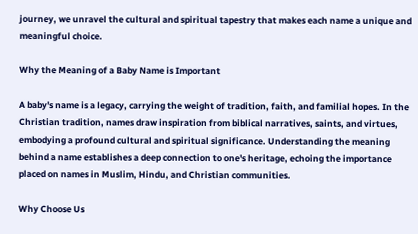journey, we unravel the cultural and spiritual tapestry that makes each name a unique and meaningful choice.

Why the Meaning of a Baby Name is Important

A baby's name is a legacy, carrying the weight of tradition, faith, and familial hopes. In the Christian tradition, names draw inspiration from biblical narratives, saints, and virtues, embodying a profound cultural and spiritual significance. Understanding the meaning behind a name establishes a deep connection to one's heritage, echoing the importance placed on names in Muslim, Hindu, and Christian communities.

Why Choose Us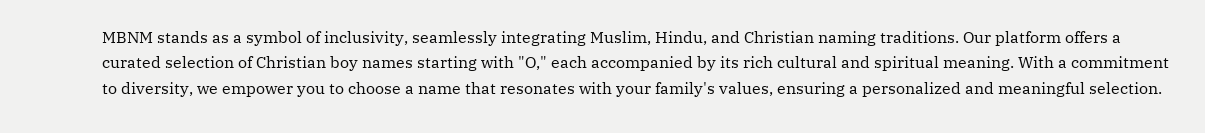MBNM stands as a symbol of inclusivity, seamlessly integrating Muslim, Hindu, and Christian naming traditions. Our platform offers a curated selection of Christian boy names starting with "O," each accompanied by its rich cultural and spiritual meaning. With a commitment to diversity, we empower you to choose a name that resonates with your family's values, ensuring a personalized and meaningful selection.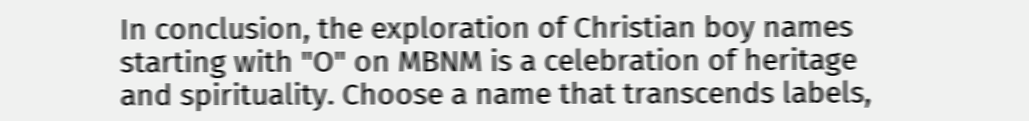In conclusion, the exploration of Christian boy names starting with "O" on MBNM is a celebration of heritage and spirituality. Choose a name that transcends labels,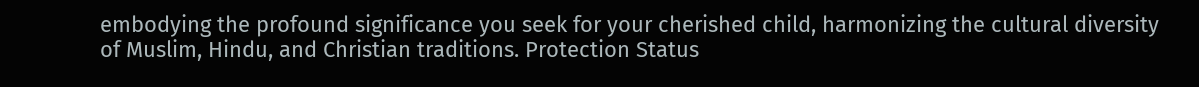embodying the profound significance you seek for your cherished child, harmonizing the cultural diversity of Muslim, Hindu, and Christian traditions. Protection Status